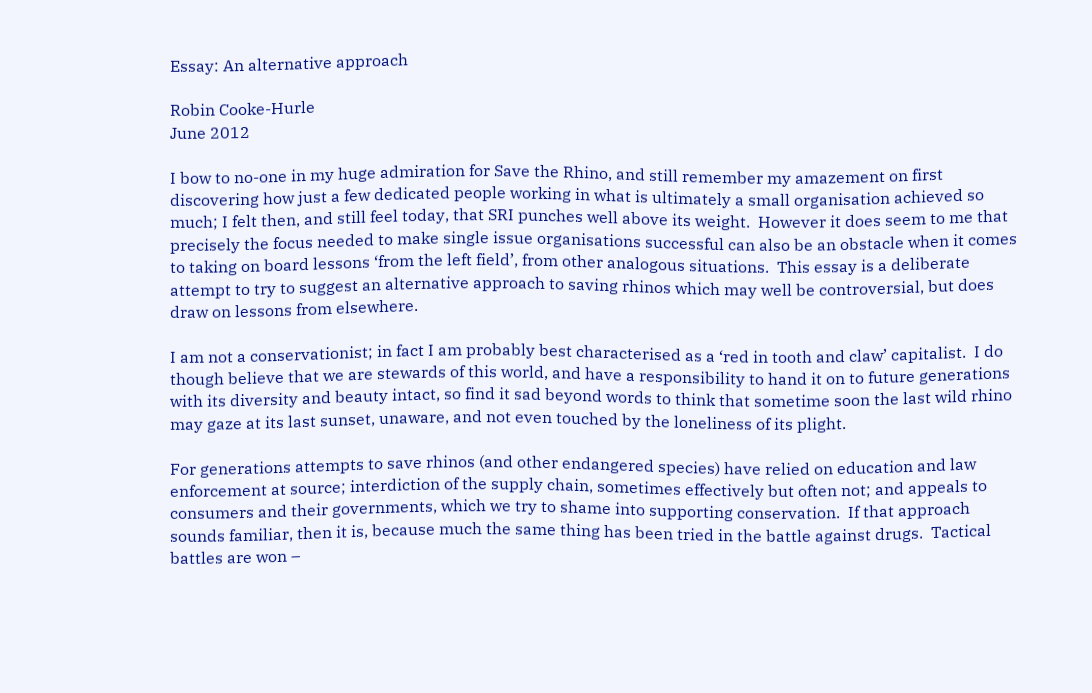Essay: An alternative approach

Robin Cooke-Hurle
June 2012

I bow to no-one in my huge admiration for Save the Rhino, and still remember my amazement on first discovering how just a few dedicated people working in what is ultimately a small organisation achieved so much; I felt then, and still feel today, that SRI punches well above its weight.  However it does seem to me that precisely the focus needed to make single issue organisations successful can also be an obstacle when it comes to taking on board lessons ‘from the left field’, from other analogous situations.  This essay is a deliberate attempt to try to suggest an alternative approach to saving rhinos which may well be controversial, but does draw on lessons from elsewhere.

I am not a conservationist; in fact I am probably best characterised as a ‘red in tooth and claw’ capitalist.  I do though believe that we are stewards of this world, and have a responsibility to hand it on to future generations with its diversity and beauty intact, so find it sad beyond words to think that sometime soon the last wild rhino may gaze at its last sunset, unaware, and not even touched by the loneliness of its plight.

For generations attempts to save rhinos (and other endangered species) have relied on education and law enforcement at source; interdiction of the supply chain, sometimes effectively but often not; and appeals to consumers and their governments, which we try to shame into supporting conservation.  If that approach sounds familiar, then it is, because much the same thing has been tried in the battle against drugs.  Tactical battles are won –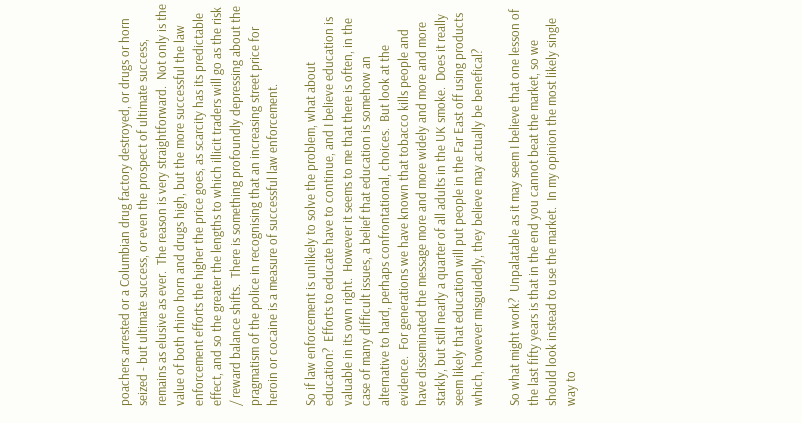poachers arrested or a Columbian drug factory destroyed, or drugs or horn seized - but ultimate success, or even the prospect of ultimate success, remains as elusive as ever.  The reason is very straightforward.  Not only is the value of both rhino horn and drugs high, but the more successful the law enforcement efforts the higher the price goes, as scarcity has its predictable effect, and so the greater the lengths to which illicit traders will go as the risk / reward balance shifts.  There is something profoundly depressing about the pragmatism of the police in recognising that an increasing street price for heroin or cocaine is a measure of successful law enforcement.

So if law enforcement is unlikely to solve the problem, what about education?  Efforts to educate have to continue, and I believe education is valuable in its own right.  However it seems to me that there is often, in the case of many difficult issues, a belief that education is somehow an alternative to hard, perhaps confrontational, choices.  But look at the evidence.  For generations we have known that tobacco kills people and have disseminated the message more and more widely and more and more starkly, but still nearly a quarter of all adults in the UK smoke.  Does it really seem likely that education will put people in the Far East off using products which, however misguidedly, they believe may actually be benefical?

So what might work?  Unpalatable as it may seem I believe that one lesson of the last fifty years is that in the end you cannot beat the market, so we should look instead to use the market.  In my opinion the most likely single way to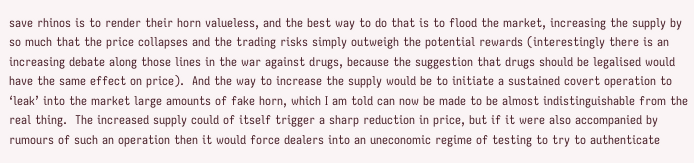save rhinos is to render their horn valueless, and the best way to do that is to flood the market, increasing the supply by so much that the price collapses and the trading risks simply outweigh the potential rewards (interestingly there is an increasing debate along those lines in the war against drugs, because the suggestion that drugs should be legalised would have the same effect on price).  And the way to increase the supply would be to initiate a sustained covert operation to ‘leak’ into the market large amounts of fake horn, which I am told can now be made to be almost indistinguishable from the real thing.  The increased supply could of itself trigger a sharp reduction in price, but if it were also accompanied by rumours of such an operation then it would force dealers into an uneconomic regime of testing to try to authenticate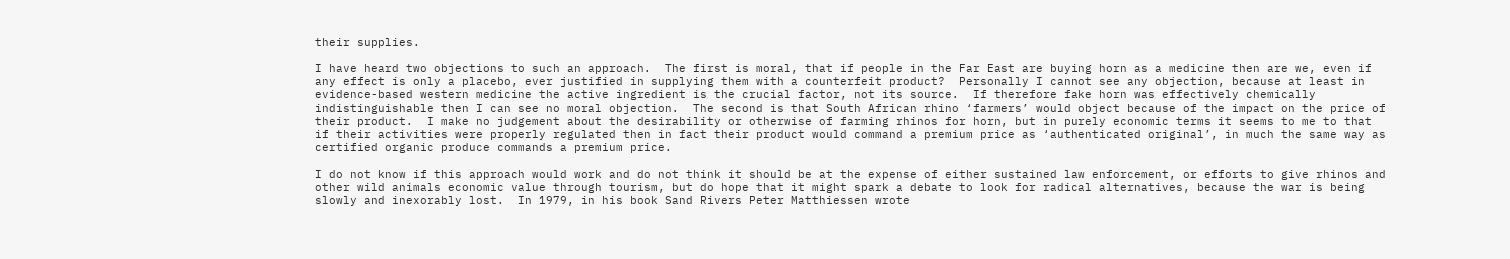their supplies.

I have heard two objections to such an approach.  The first is moral, that if people in the Far East are buying horn as a medicine then are we, even if any effect is only a placebo, ever justified in supplying them with a counterfeit product?  Personally I cannot see any objection, because at least in evidence-based western medicine the active ingredient is the crucial factor, not its source.  If therefore fake horn was effectively chemically indistinguishable then I can see no moral objection.  The second is that South African rhino ‘farmers’ would object because of the impact on the price of their product.  I make no judgement about the desirability or otherwise of farming rhinos for horn, but in purely economic terms it seems to me to that if their activities were properly regulated then in fact their product would command a premium price as ‘authenticated original’, in much the same way as certified organic produce commands a premium price.

I do not know if this approach would work and do not think it should be at the expense of either sustained law enforcement, or efforts to give rhinos and other wild animals economic value through tourism, but do hope that it might spark a debate to look for radical alternatives, because the war is being slowly and inexorably lost.  In 1979, in his book Sand Rivers Peter Matthiessen wrote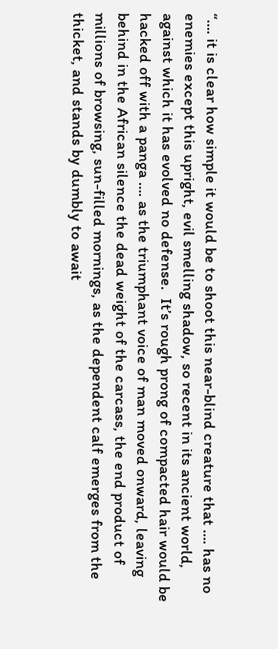“…. it is clear how simple it would be to shoot this near-blind creature that …. has no enemies except this upright, evil smelling shadow, so recent in its ancient world, against which it has evolved no defense.  It’s rough prong of compacted hair would be hacked off with a panga …. as the triumphant voice of man moved onward, leaving behind in the African silence the dead weight of the carcass, the end product of millions of browsing, sun-filled mornings, as the dependent calf emerges from the thicket, and stands by dumbly to await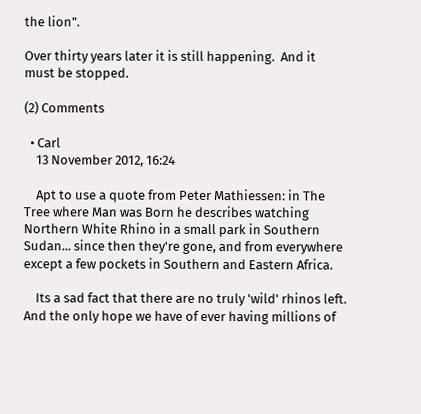the lion”.

Over thirty years later it is still happening.  And it must be stopped.

(2) Comments

  • Carl
    13 November 2012, 16:24

    Apt to use a quote from Peter Mathiessen: in The Tree where Man was Born he describes watching Northern White Rhino in a small park in Southern Sudan... since then they're gone, and from everywhere except a few pockets in Southern and Eastern Africa.

    Its a sad fact that there are no truly 'wild' rhinos left. And the only hope we have of ever having millions of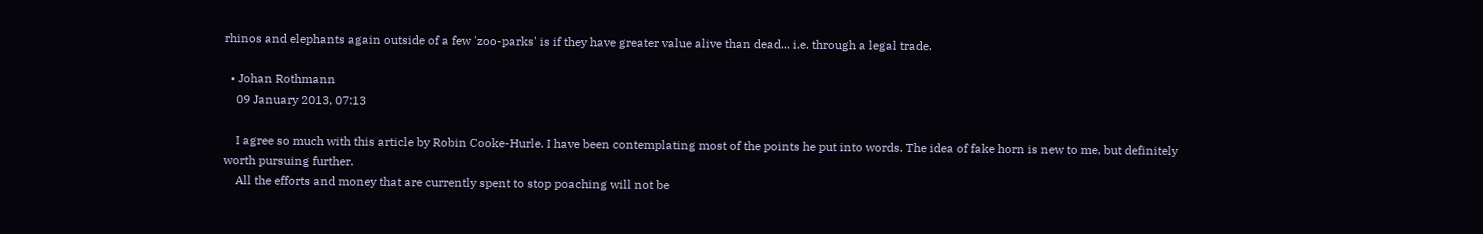rhinos and elephants again outside of a few 'zoo-parks' is if they have greater value alive than dead... i.e. through a legal trade.

  • Johan Rothmann
    09 January 2013, 07:13

    I agree so much with this article by Robin Cooke-Hurle. I have been contemplating most of the points he put into words. The idea of fake horn is new to me, but definitely worth pursuing further.
    All the efforts and money that are currently spent to stop poaching will not be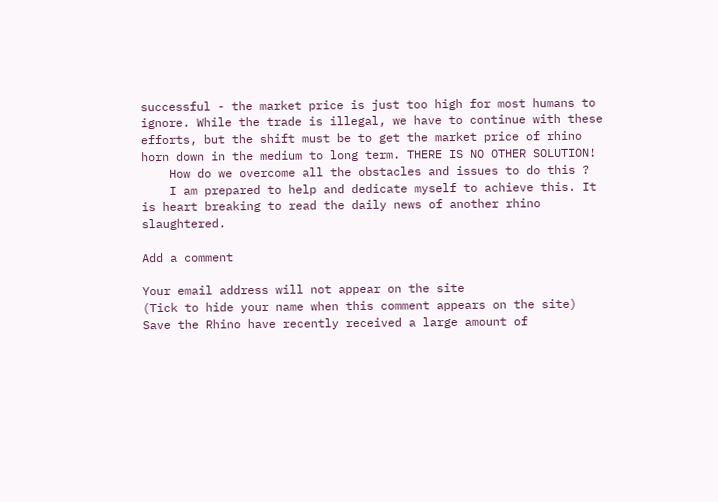successful - the market price is just too high for most humans to ignore. While the trade is illegal, we have to continue with these efforts, but the shift must be to get the market price of rhino horn down in the medium to long term. THERE IS NO OTHER SOLUTION!
    How do we overcome all the obstacles and issues to do this ?
    I am prepared to help and dedicate myself to achieve this. It is heart breaking to read the daily news of another rhino slaughtered.

Add a comment

Your email address will not appear on the site
(Tick to hide your name when this comment appears on the site)
Save the Rhino have recently received a large amount of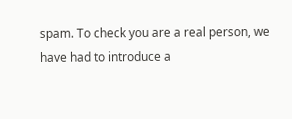spam. To check you are a real person, we have had to introduce a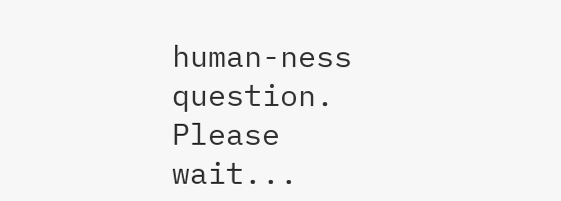human-ness question.
Please wait...